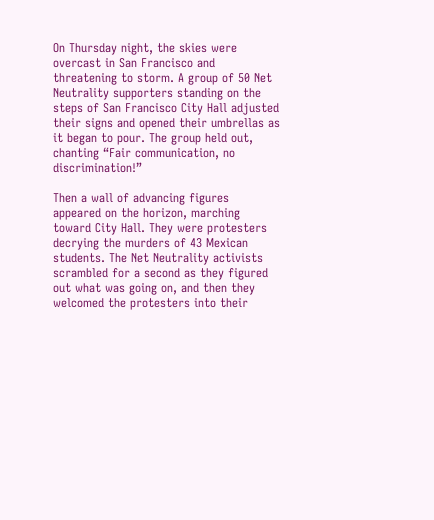On Thursday night, the skies were overcast in San Francisco and threatening to storm. A group of 50 Net Neutrality supporters standing on the steps of San Francisco City Hall adjusted their signs and opened their umbrellas as it began to pour. The group held out, chanting “Fair communication, no discrimination!”

Then a wall of advancing figures appeared on the horizon, marching toward City Hall. They were protesters decrying the murders of 43 Mexican students. The Net Neutrality activists scrambled for a second as they figured out what was going on, and then they welcomed the protesters into their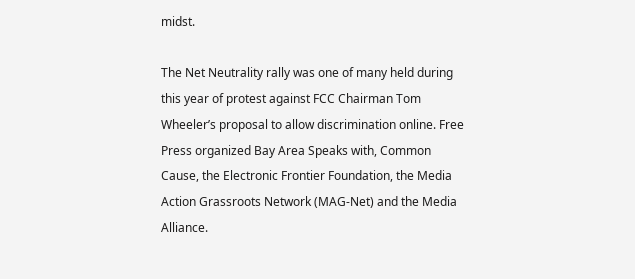midst.

The Net Neutrality rally was one of many held during this year of protest against FCC Chairman Tom Wheeler’s proposal to allow discrimination online. Free Press organized Bay Area Speaks with, Common Cause, the Electronic Frontier Foundation, the Media Action Grassroots Network (MAG-Net) and the Media Alliance.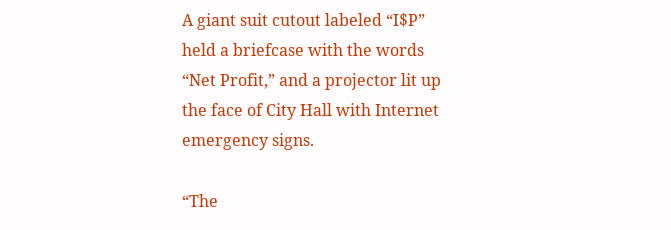A giant suit cutout labeled “I$P” held a briefcase with the words “Net Profit,” and a projector lit up the face of City Hall with Internet emergency signs.

“The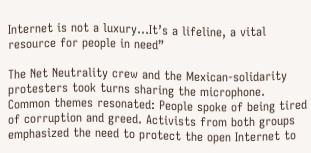Internet is not a luxury…It’s a lifeline, a vital resource for people in need”

The Net Neutrality crew and the Mexican-solidarity protesters took turns sharing the microphone. Common themes resonated: People spoke of being tired of corruption and greed. Activists from both groups emphasized the need to protect the open Internet to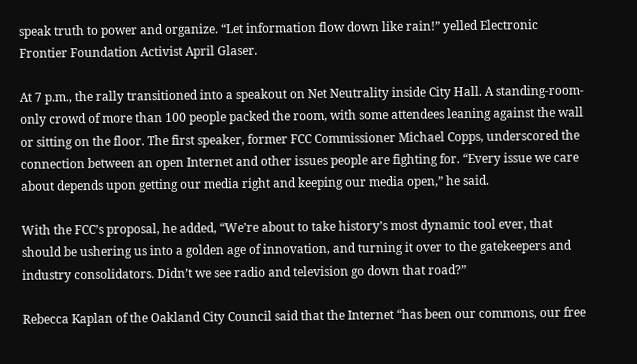speak truth to power and organize. “Let information flow down like rain!” yelled Electronic Frontier Foundation Activist April Glaser.

At 7 p.m., the rally transitioned into a speakout on Net Neutrality inside City Hall. A standing-room-only crowd of more than 100 people packed the room, with some attendees leaning against the wall or sitting on the floor. The first speaker, former FCC Commissioner Michael Copps, underscored the connection between an open Internet and other issues people are fighting for. “Every issue we care about depends upon getting our media right and keeping our media open,” he said.

With the FCC’s proposal, he added, “We’re about to take history’s most dynamic tool ever, that should be ushering us into a golden age of innovation, and turning it over to the gatekeepers and industry consolidators. Didn’t we see radio and television go down that road?”

Rebecca Kaplan of the Oakland City Council said that the Internet “has been our commons, our free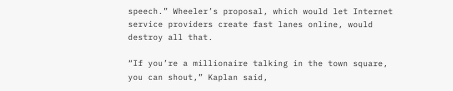speech.” Wheeler’s proposal, which would let Internet service providers create fast lanes online, would destroy all that.

“If you’re a millionaire talking in the town square, you can shout,” Kaplan said,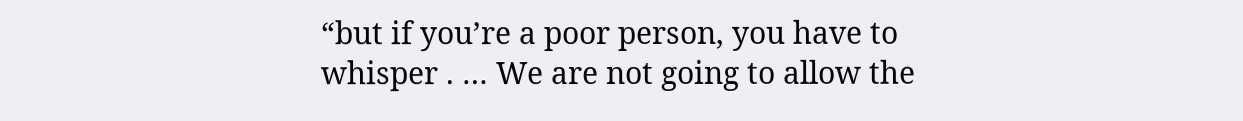“but if you’re a poor person, you have to whisper . … We are not going to allow the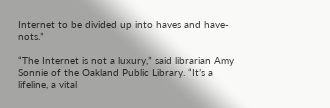Internet to be divided up into haves and have-nots.”

“The Internet is not a luxury,” said librarian Amy Sonnie of the Oakland Public Library. “It’s a lifeline, a vital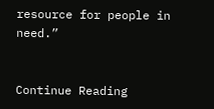resource for people in need.”


Continue Reading